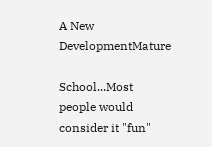A New DevelopmentMature

School...Most people would consider it "fun"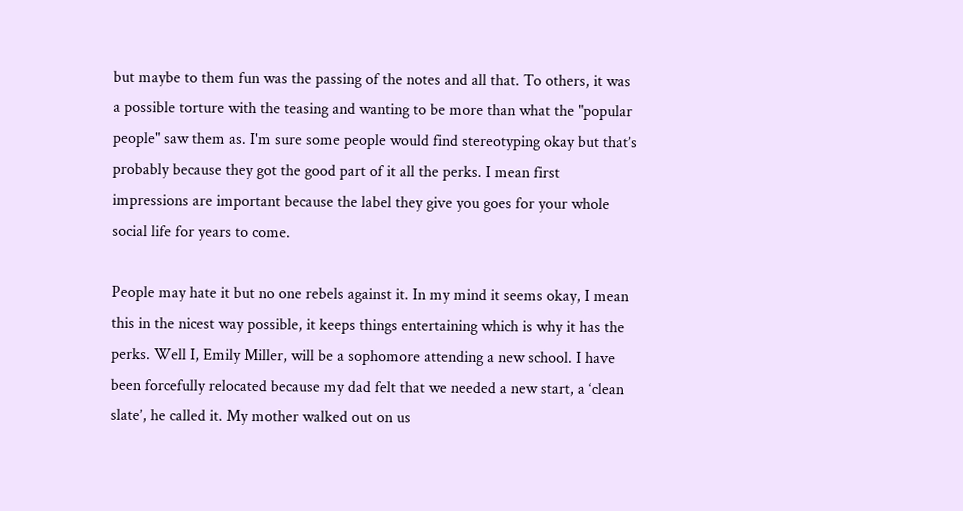but maybe to them fun was the passing of the notes and all that. To others, it was a possible torture with the teasing and wanting to be more than what the "popular people" saw them as. I'm sure some people would find stereotyping okay but that’s probably because they got the good part of it all the perks. I mean first impressions are important because the label they give you goes for your whole social life for years to come.

People may hate it but no one rebels against it. In my mind it seems okay, I mean this in the nicest way possible, it keeps things entertaining which is why it has the perks. Well I, Emily Miller, will be a sophomore attending a new school. I have been forcefully relocated because my dad felt that we needed a new start, a ‘clean slate’, he called it. My mother walked out on us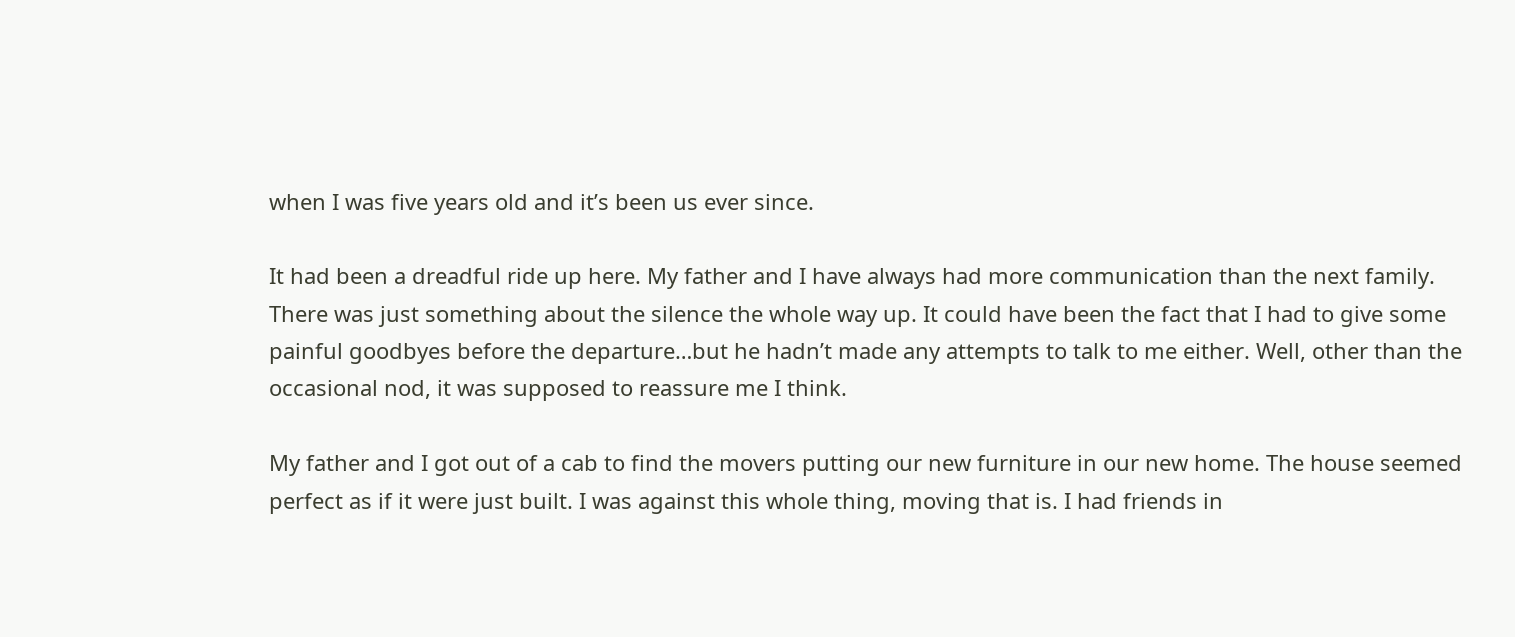when I was five years old and it’s been us ever since.

It had been a dreadful ride up here. My father and I have always had more communication than the next family. There was just something about the silence the whole way up. It could have been the fact that I had to give some painful goodbyes before the departure…but he hadn’t made any attempts to talk to me either. Well, other than the occasional nod, it was supposed to reassure me I think.

My father and I got out of a cab to find the movers putting our new furniture in our new home. The house seemed perfect as if it were just built. I was against this whole thing, moving that is. I had friends in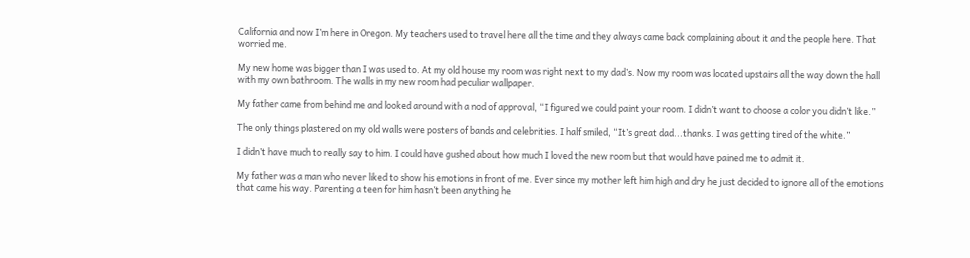California and now I’m here in Oregon. My teachers used to travel here all the time and they always came back complaining about it and the people here. That worried me.

My new home was bigger than I was used to. At my old house my room was right next to my dad’s. Now my room was located upstairs all the way down the hall with my own bathroom. The walls in my new room had peculiar wallpaper.

My father came from behind me and looked around with a nod of approval, “I figured we could paint your room. I didn’t want to choose a color you didn’t like.”

The only things plastered on my old walls were posters of bands and celebrities. I half smiled, “It’s great dad...thanks. I was getting tired of the white.”

I didn’t have much to really say to him. I could have gushed about how much I loved the new room but that would have pained me to admit it.

My father was a man who never liked to show his emotions in front of me. Ever since my mother left him high and dry he just decided to ignore all of the emotions that came his way. Parenting a teen for him hasn’t been anything he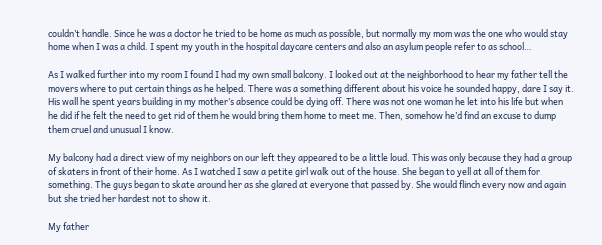couldn’t handle. Since he was a doctor he tried to be home as much as possible, but normally my mom was the one who would stay home when I was a child. I spent my youth in the hospital daycare centers and also an asylum people refer to as school…

As I walked further into my room I found I had my own small balcony. I looked out at the neighborhood to hear my father tell the movers where to put certain things as he helped. There was a something different about his voice he sounded happy, dare I say it. His wall he spent years building in my mother’s absence could be dying off. There was not one woman he let into his life but when he did if he felt the need to get rid of them he would bring them home to meet me. Then, somehow he’d find an excuse to dump them cruel and unusual I know.

My balcony had a direct view of my neighbors on our left they appeared to be a little loud. This was only because they had a group of skaters in front of their home. As I watched I saw a petite girl walk out of the house. She began to yell at all of them for something. The guys began to skate around her as she glared at everyone that passed by. She would flinch every now and again but she tried her hardest not to show it.

My father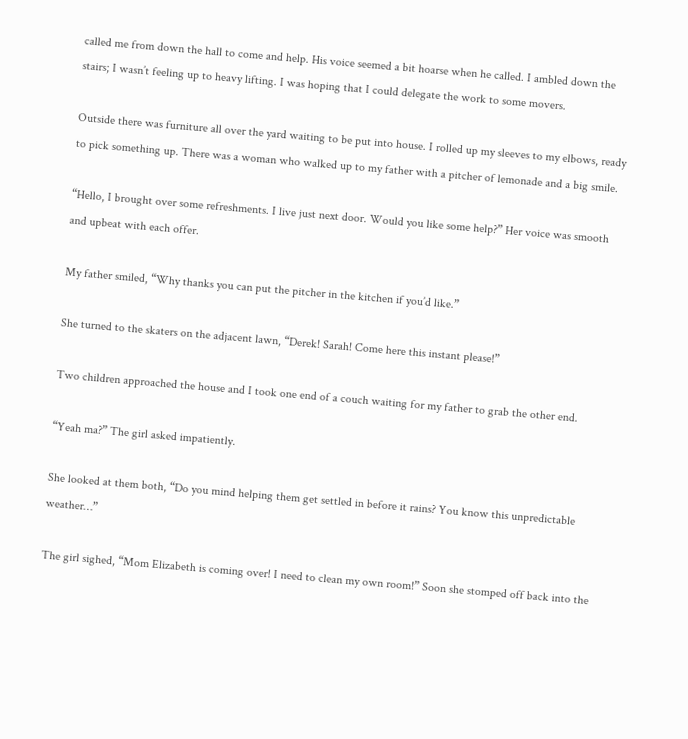called me from down the hall to come and help. His voice seemed a bit hoarse when he called. I ambled down the stairs; I wasn’t feeling up to heavy lifting. I was hoping that I could delegate the work to some movers.

Outside there was furniture all over the yard waiting to be put into house. I rolled up my sleeves to my elbows, ready to pick something up. There was a woman who walked up to my father with a pitcher of lemonade and a big smile.

“Hello, I brought over some refreshments. I live just next door. Would you like some help?” Her voice was smooth and upbeat with each offer.

My father smiled, “Why thanks you can put the pitcher in the kitchen if you’d like.”

She turned to the skaters on the adjacent lawn, “Derek! Sarah! Come here this instant please!”

Two children approached the house and I took one end of a couch waiting for my father to grab the other end.

“Yeah ma?” The girl asked impatiently.

She looked at them both, “Do you mind helping them get settled in before it rains? You know this unpredictable weather…”

The girl sighed, “Mom Elizabeth is coming over! I need to clean my own room!” Soon she stomped off back into the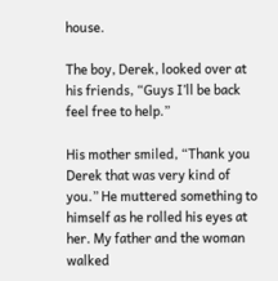house.

The boy, Derek, looked over at his friends, “Guys I’ll be back feel free to help.”

His mother smiled, “Thank you Derek that was very kind of you.” He muttered something to himself as he rolled his eyes at her. My father and the woman walked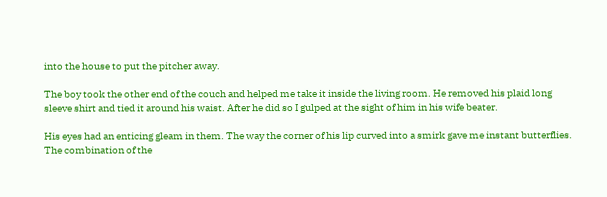into the house to put the pitcher away.

The boy took the other end of the couch and helped me take it inside the living room. He removed his plaid long sleeve shirt and tied it around his waist. After he did so I gulped at the sight of him in his wife beater.

His eyes had an enticing gleam in them. The way the corner of his lip curved into a smirk gave me instant butterflies. The combination of the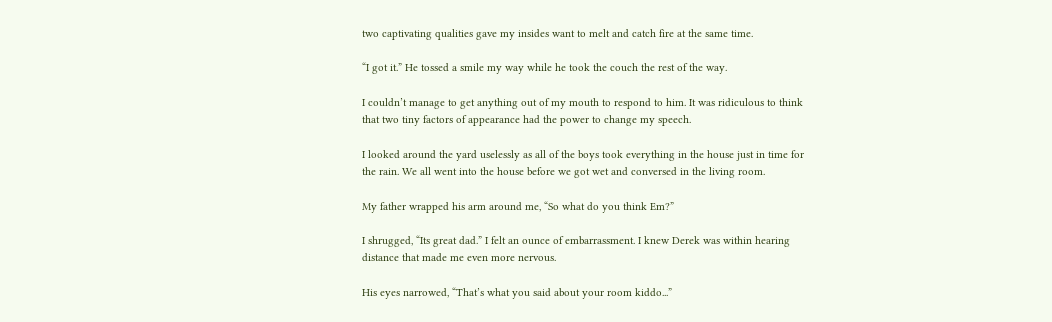two captivating qualities gave my insides want to melt and catch fire at the same time.

“I got it.” He tossed a smile my way while he took the couch the rest of the way.

I couldn’t manage to get anything out of my mouth to respond to him. It was ridiculous to think that two tiny factors of appearance had the power to change my speech.

I looked around the yard uselessly as all of the boys took everything in the house just in time for the rain. We all went into the house before we got wet and conversed in the living room.

My father wrapped his arm around me, “So what do you think Em?”

I shrugged, “Its great dad.” I felt an ounce of embarrassment. I knew Derek was within hearing distance that made me even more nervous.

His eyes narrowed, “That’s what you said about your room kiddo...”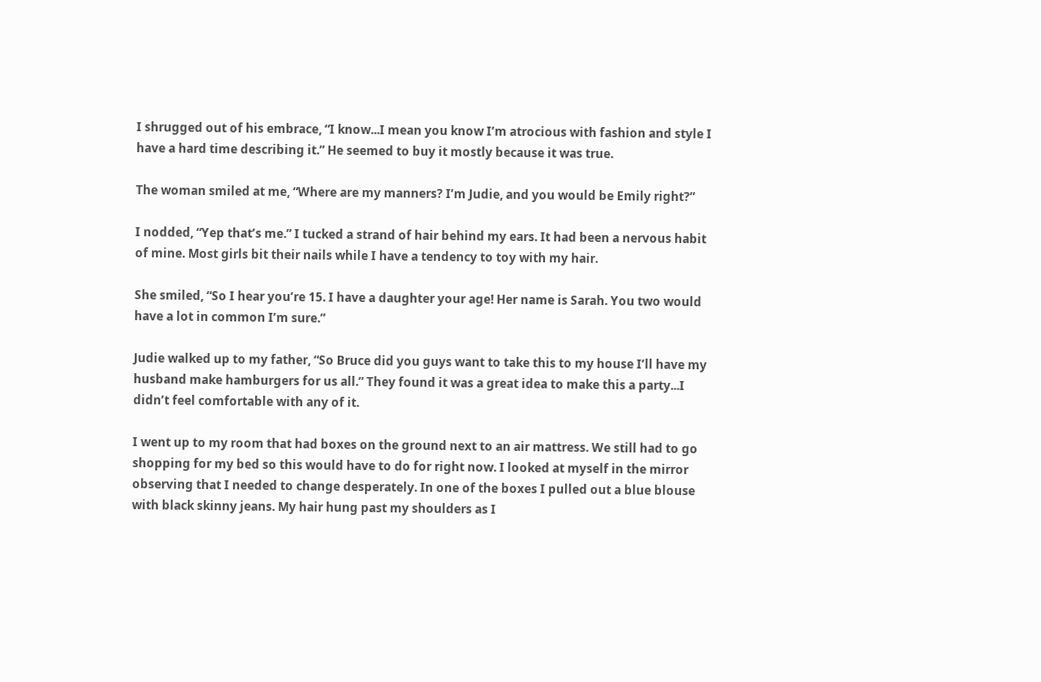I shrugged out of his embrace, “I know...I mean you know I’m atrocious with fashion and style I have a hard time describing it.” He seemed to buy it mostly because it was true.

The woman smiled at me, “Where are my manners? I’m Judie, and you would be Emily right?”

I nodded, “Yep that’s me.” I tucked a strand of hair behind my ears. It had been a nervous habit of mine. Most girls bit their nails while I have a tendency to toy with my hair.

She smiled, “So I hear you’re 15. I have a daughter your age! Her name is Sarah. You two would have a lot in common I’m sure.”

Judie walked up to my father, “So Bruce did you guys want to take this to my house I’ll have my husband make hamburgers for us all.” They found it was a great idea to make this a party...I didn’t feel comfortable with any of it.

I went up to my room that had boxes on the ground next to an air mattress. We still had to go shopping for my bed so this would have to do for right now. I looked at myself in the mirror observing that I needed to change desperately. In one of the boxes I pulled out a blue blouse with black skinny jeans. My hair hung past my shoulders as I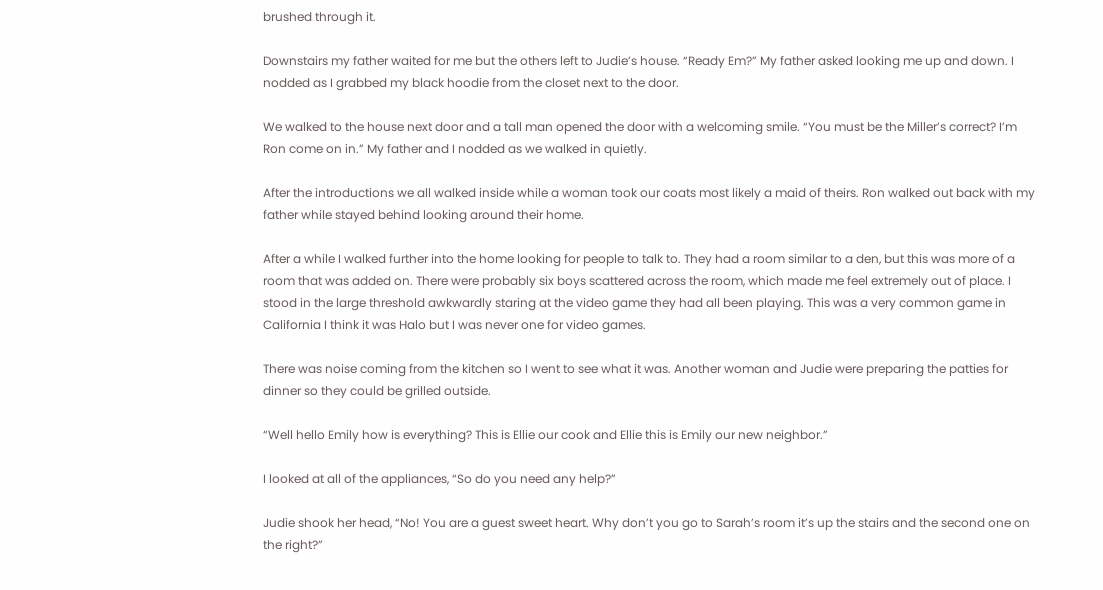brushed through it.

Downstairs my father waited for me but the others left to Judie’s house. “Ready Em?” My father asked looking me up and down. I nodded as I grabbed my black hoodie from the closet next to the door.

We walked to the house next door and a tall man opened the door with a welcoming smile. “You must be the Miller’s correct? I’m Ron come on in.” My father and I nodded as we walked in quietly.

After the introductions we all walked inside while a woman took our coats most likely a maid of theirs. Ron walked out back with my father while stayed behind looking around their home.

After a while I walked further into the home looking for people to talk to. They had a room similar to a den, but this was more of a room that was added on. There were probably six boys scattered across the room, which made me feel extremely out of place. I stood in the large threshold awkwardly staring at the video game they had all been playing. This was a very common game in California I think it was Halo but I was never one for video games.

There was noise coming from the kitchen so I went to see what it was. Another woman and Judie were preparing the patties for dinner so they could be grilled outside.

“Well hello Emily how is everything? This is Ellie our cook and Ellie this is Emily our new neighbor.”

I looked at all of the appliances, “So do you need any help?”

Judie shook her head, “No! You are a guest sweet heart. Why don’t you go to Sarah’s room it’s up the stairs and the second one on the right?”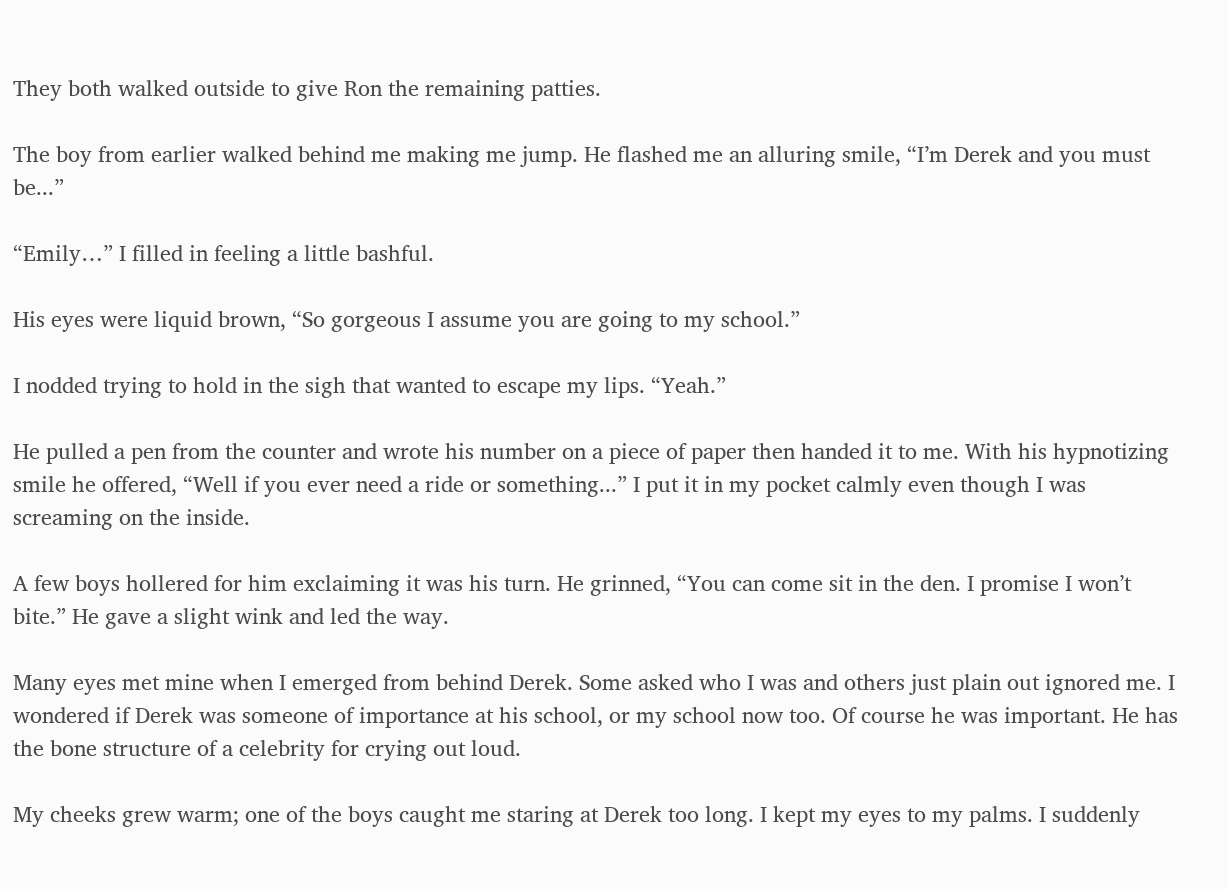They both walked outside to give Ron the remaining patties.

The boy from earlier walked behind me making me jump. He flashed me an alluring smile, “I’m Derek and you must be...”

“Emily…” I filled in feeling a little bashful.

His eyes were liquid brown, “So gorgeous I assume you are going to my school.”

I nodded trying to hold in the sigh that wanted to escape my lips. “Yeah.”

He pulled a pen from the counter and wrote his number on a piece of paper then handed it to me. With his hypnotizing smile he offered, “Well if you ever need a ride or something...” I put it in my pocket calmly even though I was screaming on the inside.

A few boys hollered for him exclaiming it was his turn. He grinned, “You can come sit in the den. I promise I won’t bite.” He gave a slight wink and led the way.

Many eyes met mine when I emerged from behind Derek. Some asked who I was and others just plain out ignored me. I wondered if Derek was someone of importance at his school, or my school now too. Of course he was important. He has the bone structure of a celebrity for crying out loud.

My cheeks grew warm; one of the boys caught me staring at Derek too long. I kept my eyes to my palms. I suddenly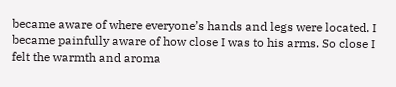became aware of where everyone’s hands and legs were located. I became painfully aware of how close I was to his arms. So close I felt the warmth and aroma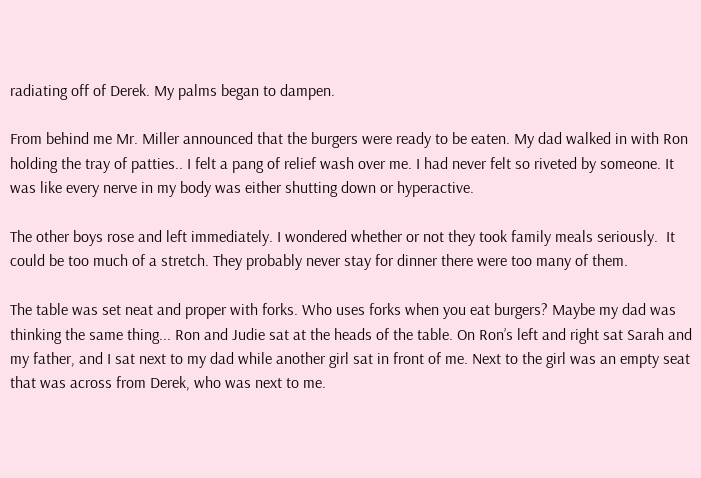radiating off of Derek. My palms began to dampen.

From behind me Mr. Miller announced that the burgers were ready to be eaten. My dad walked in with Ron holding the tray of patties.. I felt a pang of relief wash over me. I had never felt so riveted by someone. It was like every nerve in my body was either shutting down or hyperactive.

The other boys rose and left immediately. I wondered whether or not they took family meals seriously.  It could be too much of a stretch. They probably never stay for dinner there were too many of them.

The table was set neat and proper with forks. Who uses forks when you eat burgers? Maybe my dad was thinking the same thing... Ron and Judie sat at the heads of the table. On Ron’s left and right sat Sarah and my father, and I sat next to my dad while another girl sat in front of me. Next to the girl was an empty seat that was across from Derek, who was next to me.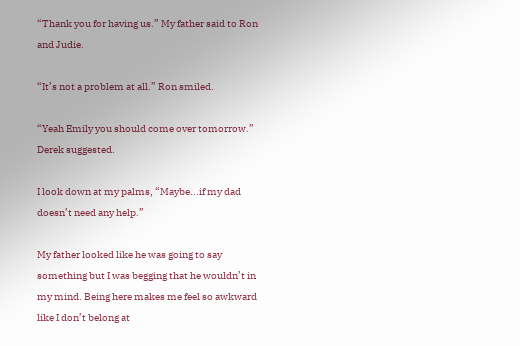“Thank you for having us.” My father said to Ron and Judie.

“It’s not a problem at all.” Ron smiled.

“Yeah Emily you should come over tomorrow.” Derek suggested.

I look down at my palms, “Maybe...if my dad doesn’t need any help.”

My father looked like he was going to say something but I was begging that he wouldn’t in my mind. Being here makes me feel so awkward like I don’t belong at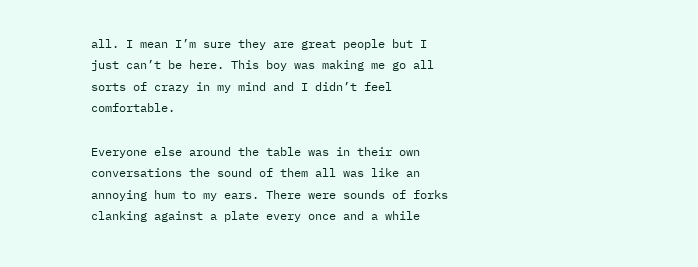all. I mean I’m sure they are great people but I just can’t be here. This boy was making me go all sorts of crazy in my mind and I didn’t feel comfortable.

Everyone else around the table was in their own conversations the sound of them all was like an annoying hum to my ears. There were sounds of forks clanking against a plate every once and a while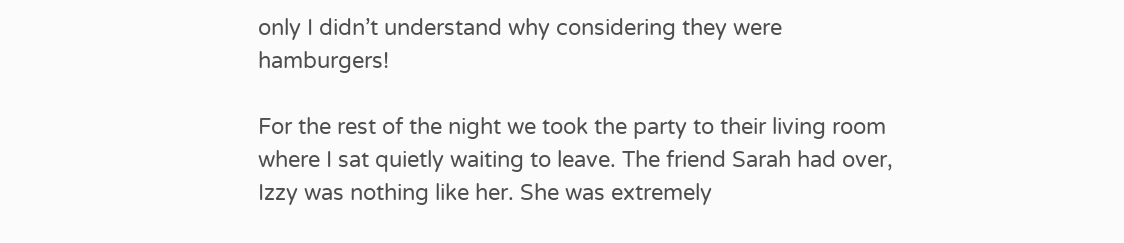only I didn’t understand why considering they were hamburgers!

For the rest of the night we took the party to their living room where I sat quietly waiting to leave. The friend Sarah had over, Izzy was nothing like her. She was extremely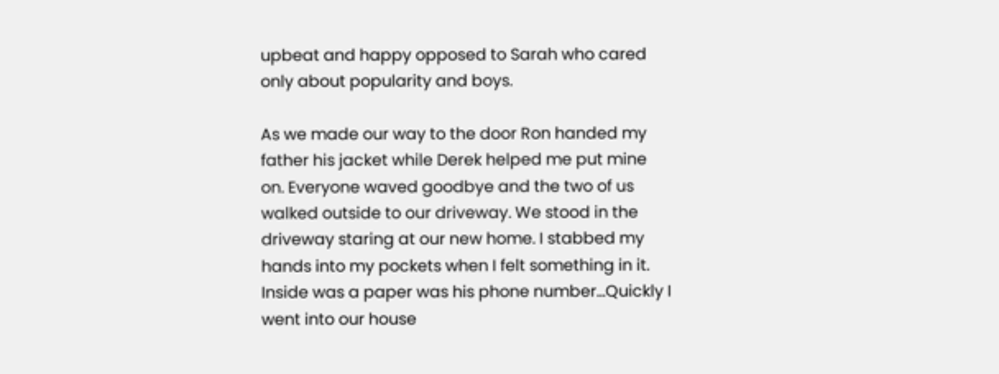upbeat and happy opposed to Sarah who cared only about popularity and boys.

As we made our way to the door Ron handed my father his jacket while Derek helped me put mine on. Everyone waved goodbye and the two of us walked outside to our driveway. We stood in the driveway staring at our new home. I stabbed my hands into my pockets when I felt something in it. Inside was a paper was his phone number...Quickly I went into our house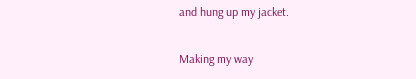and hung up my jacket.

Making my way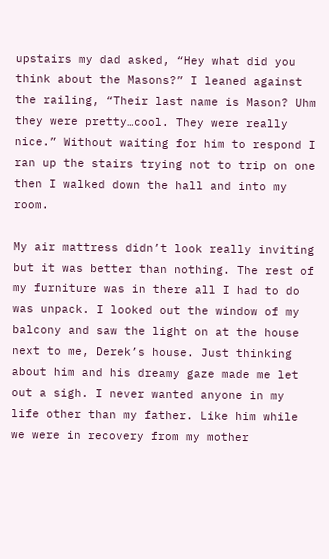upstairs my dad asked, “Hey what did you think about the Masons?” I leaned against the railing, “Their last name is Mason? Uhm they were pretty…cool. They were really nice.” Without waiting for him to respond I ran up the stairs trying not to trip on one then I walked down the hall and into my room.

My air mattress didn’t look really inviting but it was better than nothing. The rest of my furniture was in there all I had to do was unpack. I looked out the window of my balcony and saw the light on at the house next to me, Derek’s house. Just thinking about him and his dreamy gaze made me let out a sigh. I never wanted anyone in my life other than my father. Like him while we were in recovery from my mother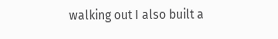walking out I also built a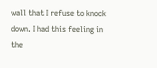wall that I refuse to knock down. I had this feeling in the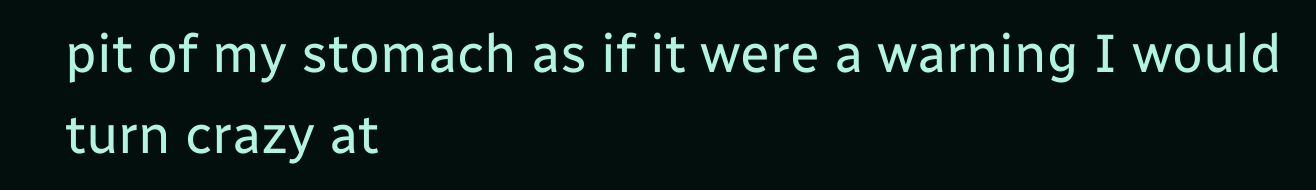pit of my stomach as if it were a warning I would turn crazy at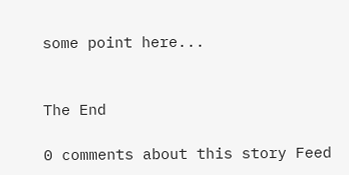some point here...


The End

0 comments about this story Feed